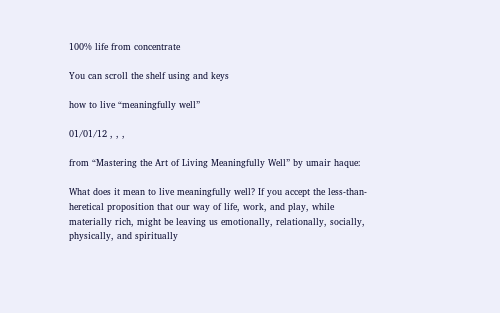100% life from concentrate

You can scroll the shelf using and keys

how to live “meaningfully well”

01/01/12 , , ,

from “Mastering the Art of Living Meaningfully Well” by umair haque:

What does it mean to live meaningfully well? If you accept the less-than-heretical proposition that our way of life, work, and play, while materially rich, might be leaving us emotionally, relationally, socially, physically, and spiritually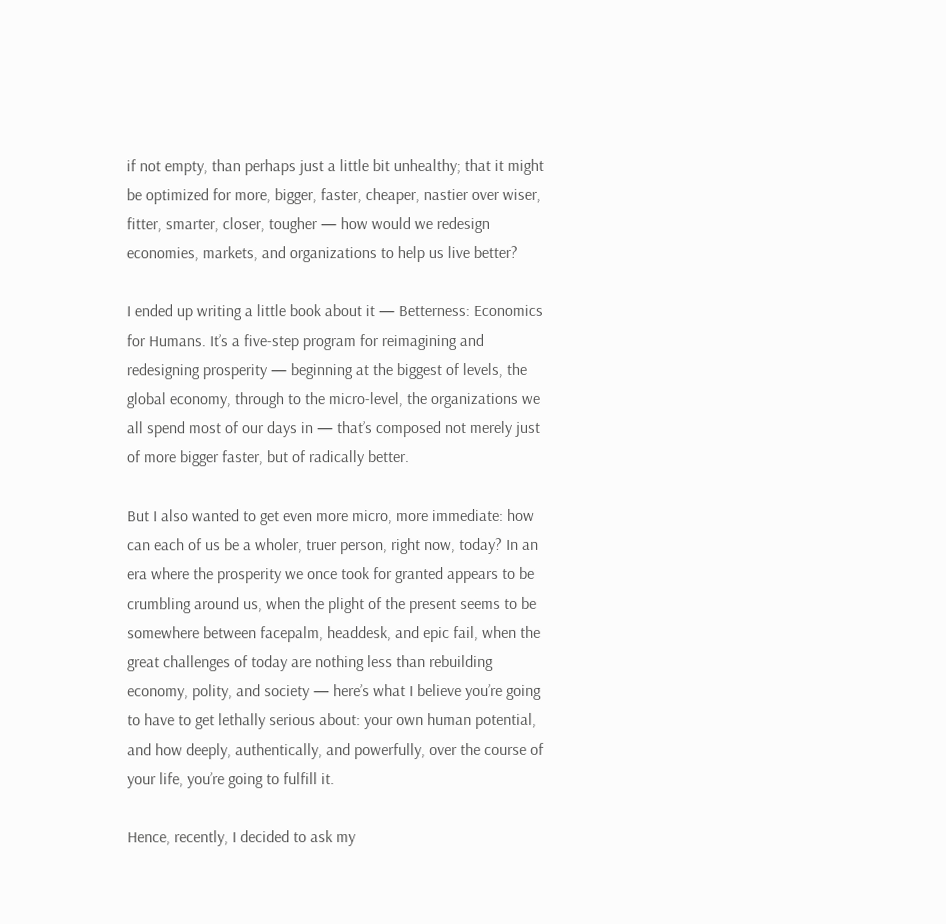if not empty, than perhaps just a little bit unhealthy; that it might be optimized for more, bigger, faster, cheaper, nastier over wiser, fitter, smarter, closer, tougher — how would we redesign economies, markets, and organizations to help us live better?

I ended up writing a little book about it — Betterness: Economics for Humans. It’s a five-step program for reimagining and redesigning prosperity — beginning at the biggest of levels, the global economy, through to the micro-level, the organizations we all spend most of our days in — that’s composed not merely just of more bigger faster, but of radically better.

But I also wanted to get even more micro, more immediate: how can each of us be a wholer, truer person, right now, today? In an era where the prosperity we once took for granted appears to be crumbling around us, when the plight of the present seems to be somewhere between facepalm, headdesk, and epic fail, when the great challenges of today are nothing less than rebuilding economy, polity, and society — here’s what I believe you’re going to have to get lethally serious about: your own human potential, and how deeply, authentically, and powerfully, over the course of your life, you’re going to fulfill it.

Hence, recently, I decided to ask my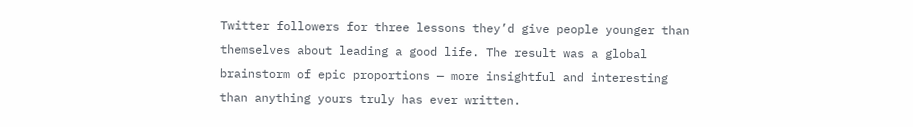Twitter followers for three lessons they’d give people younger than themselves about leading a good life. The result was a global brainstorm of epic proportions — more insightful and interesting than anything yours truly has ever written.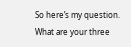So here’s my question. What are your three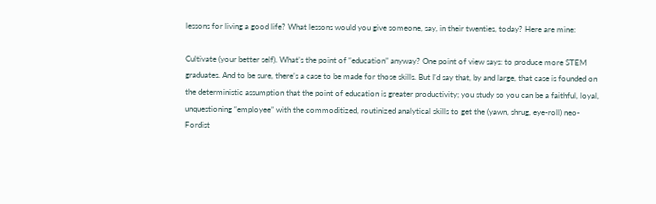lessons for living a good life? What lessons would you give someone, say, in their twenties, today? Here are mine:

Cultivate (your better self). What’s the point of “education” anyway? One point of view says: to produce more STEM graduates. And to be sure, there’s a case to be made for those skills. But I’d say that, by and large, that case is founded on the deterministic assumption that the point of education is greater productivity; you study so you can be a faithful, loyal, unquestioning “employee” with the commoditized, routinized analytical skills to get the (yawn, shrug, eye-roll) neo-Fordist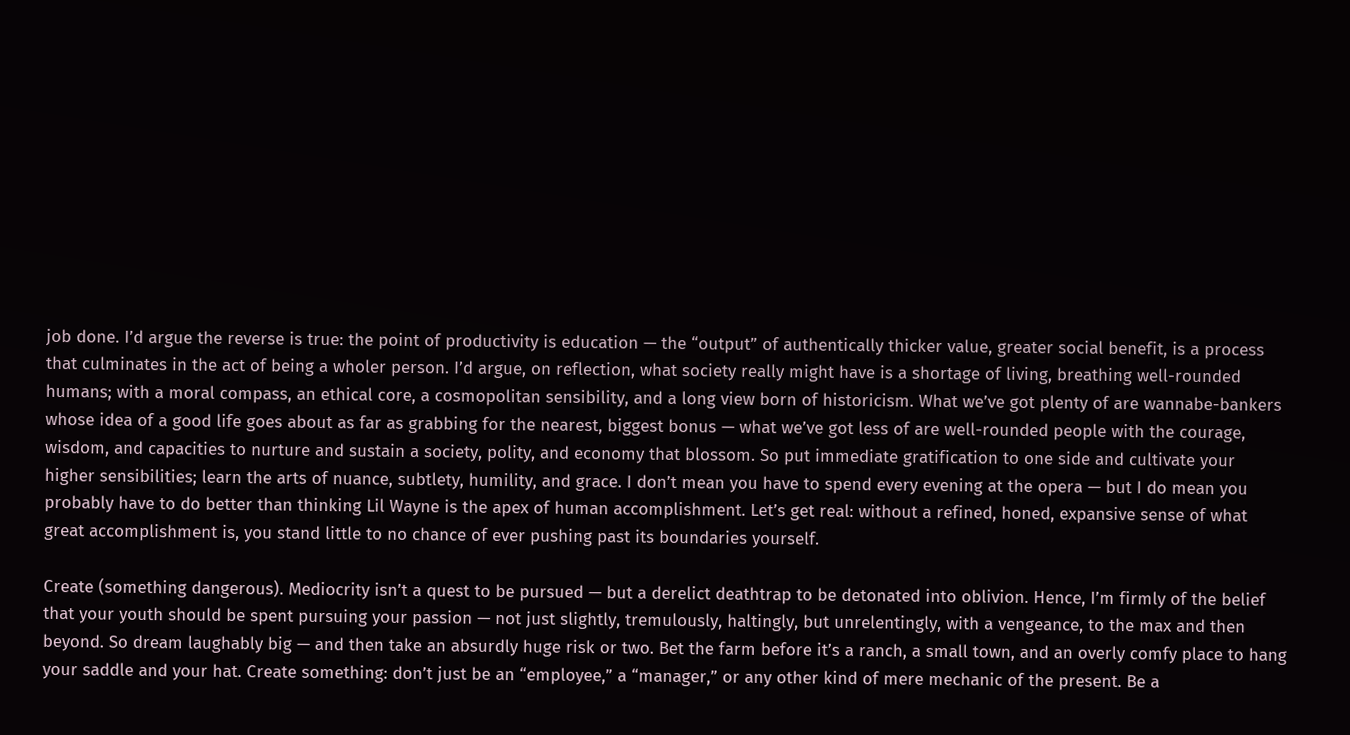job done. I’d argue the reverse is true: the point of productivity is education — the “output” of authentically thicker value, greater social benefit, is a process that culminates in the act of being a wholer person. I’d argue, on reflection, what society really might have is a shortage of living, breathing well-rounded humans; with a moral compass, an ethical core, a cosmopolitan sensibility, and a long view born of historicism. What we’ve got plenty of are wannabe-bankers whose idea of a good life goes about as far as grabbing for the nearest, biggest bonus — what we’ve got less of are well-rounded people with the courage, wisdom, and capacities to nurture and sustain a society, polity, and economy that blossom. So put immediate gratification to one side and cultivate your higher sensibilities; learn the arts of nuance, subtlety, humility, and grace. I don’t mean you have to spend every evening at the opera — but I do mean you probably have to do better than thinking Lil Wayne is the apex of human accomplishment. Let’s get real: without a refined, honed, expansive sense of what great accomplishment is, you stand little to no chance of ever pushing past its boundaries yourself.

Create (something dangerous). Mediocrity isn’t a quest to be pursued — but a derelict deathtrap to be detonated into oblivion. Hence, I’m firmly of the belief that your youth should be spent pursuing your passion — not just slightly, tremulously, haltingly, but unrelentingly, with a vengeance, to the max and then beyond. So dream laughably big — and then take an absurdly huge risk or two. Bet the farm before it’s a ranch, a small town, and an overly comfy place to hang your saddle and your hat. Create something: don’t just be an “employee,” a “manager,” or any other kind of mere mechanic of the present. Be a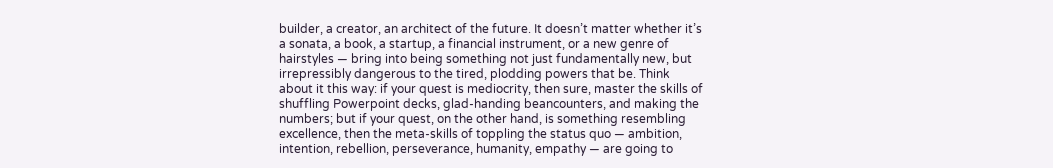builder, a creator, an architect of the future. It doesn’t matter whether it’s a sonata, a book, a startup, a financial instrument, or a new genre of hairstyles — bring into being something not just fundamentally new, but irrepressibly dangerous to the tired, plodding powers that be. Think about it this way: if your quest is mediocrity, then sure, master the skills of shuffling Powerpoint decks, glad-handing beancounters, and making the numbers; but if your quest, on the other hand, is something resembling excellence, then the meta-skills of toppling the status quo — ambition, intention, rebellion, perseverance, humanity, empathy — are going to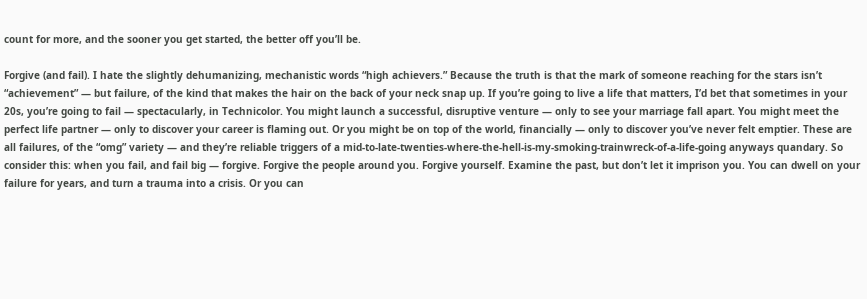count for more, and the sooner you get started, the better off you’ll be.

Forgive (and fail). I hate the slightly dehumanizing, mechanistic words “high achievers.” Because the truth is that the mark of someone reaching for the stars isn’t “achievement” — but failure, of the kind that makes the hair on the back of your neck snap up. If you’re going to live a life that matters, I’d bet that sometimes in your 20s, you’re going to fail — spectacularly, in Technicolor. You might launch a successful, disruptive venture — only to see your marriage fall apart. You might meet the perfect life partner — only to discover your career is flaming out. Or you might be on top of the world, financially — only to discover you’ve never felt emptier. These are all failures, of the “omg” variety — and they’re reliable triggers of a mid-to-late-twenties-where-the-hell-is-my-smoking-trainwreck-of-a-life-going anyways quandary. So consider this: when you fail, and fail big — forgive. Forgive the people around you. Forgive yourself. Examine the past, but don’t let it imprison you. You can dwell on your failure for years, and turn a trauma into a crisis. Or you can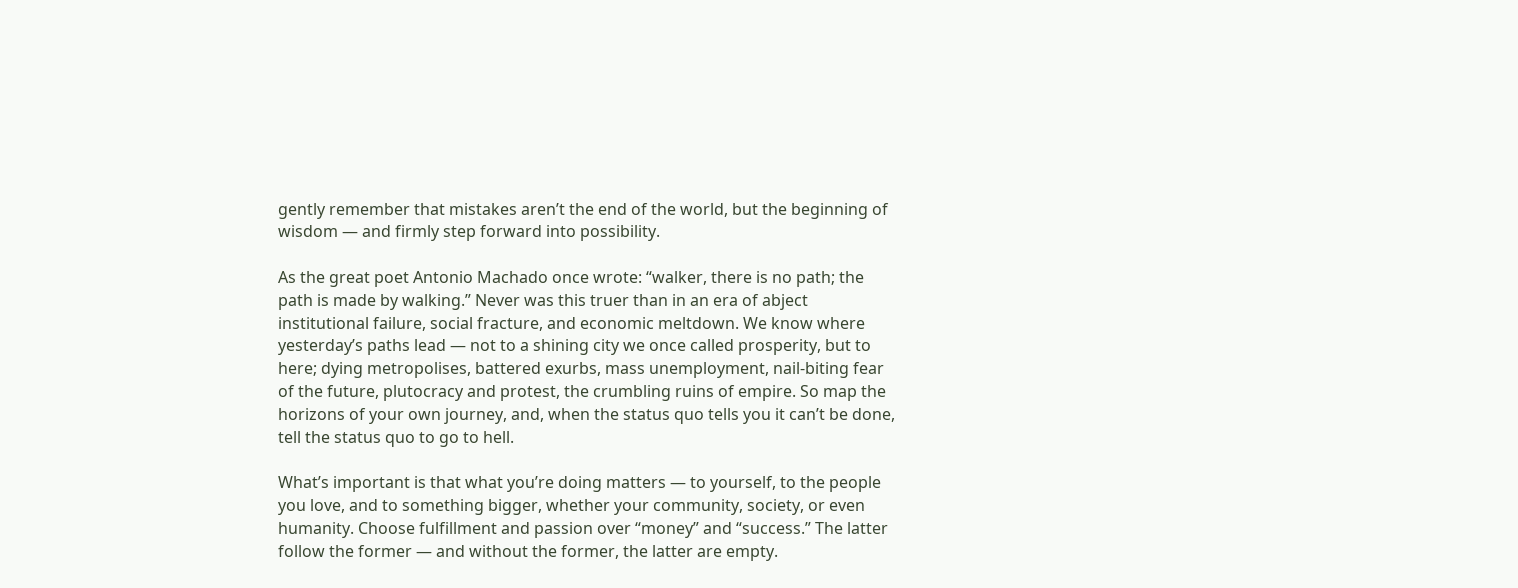gently remember that mistakes aren’t the end of the world, but the beginning of wisdom — and firmly step forward into possibility.

As the great poet Antonio Machado once wrote: “walker, there is no path; the path is made by walking.” Never was this truer than in an era of abject institutional failure, social fracture, and economic meltdown. We know where yesterday’s paths lead — not to a shining city we once called prosperity, but to here; dying metropolises, battered exurbs, mass unemployment, nail-biting fear of the future, plutocracy and protest, the crumbling ruins of empire. So map the horizons of your own journey, and, when the status quo tells you it can’t be done, tell the status quo to go to hell.

What’s important is that what you’re doing matters — to yourself, to the people you love, and to something bigger, whether your community, society, or even humanity. Choose fulfillment and passion over “money” and “success.” The latter follow the former — and without the former, the latter are empty.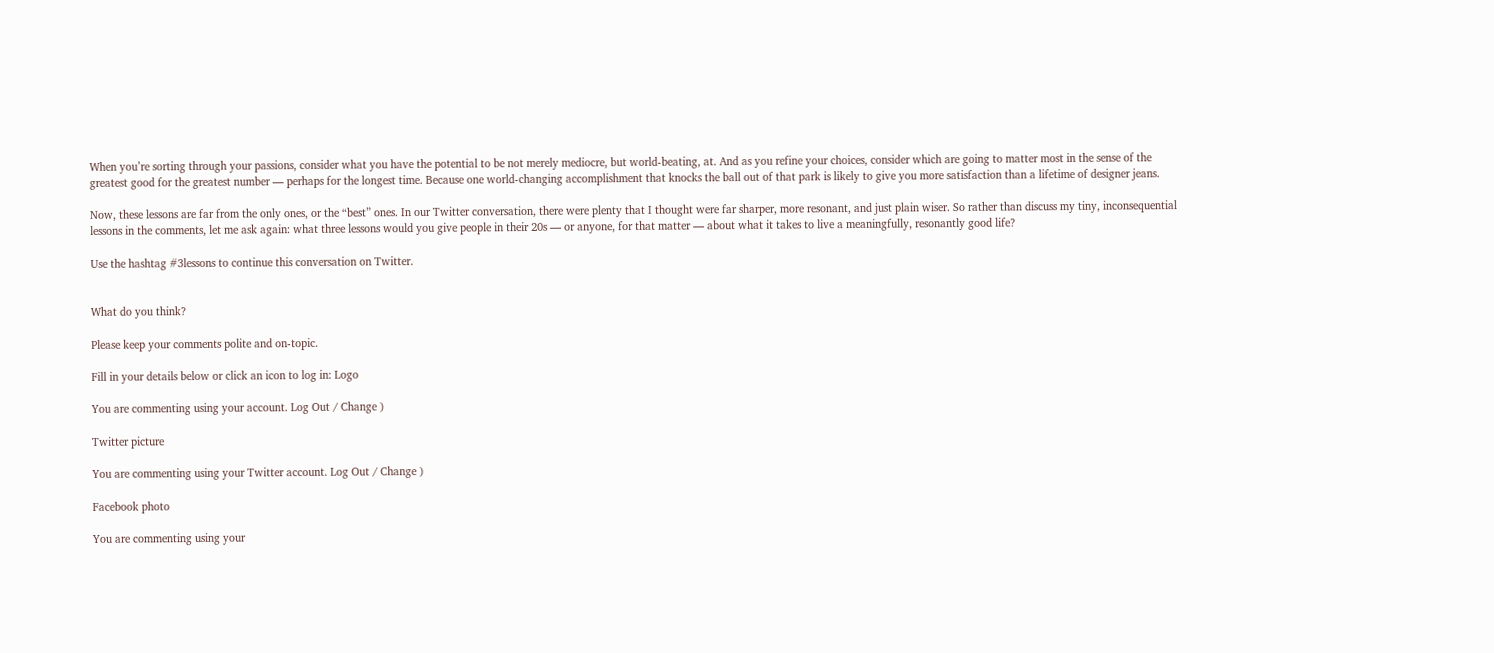When you’re sorting through your passions, consider what you have the potential to be not merely mediocre, but world-beating, at. And as you refine your choices, consider which are going to matter most in the sense of the greatest good for the greatest number — perhaps for the longest time. Because one world-changing accomplishment that knocks the ball out of that park is likely to give you more satisfaction than a lifetime of designer jeans.

Now, these lessons are far from the only ones, or the “best” ones. In our Twitter conversation, there were plenty that I thought were far sharper, more resonant, and just plain wiser. So rather than discuss my tiny, inconsequential lessons in the comments, let me ask again: what three lessons would you give people in their 20s — or anyone, for that matter — about what it takes to live a meaningfully, resonantly good life?

Use the hashtag #3lessons to continue this conversation on Twitter.


What do you think?

Please keep your comments polite and on-topic.

Fill in your details below or click an icon to log in: Logo

You are commenting using your account. Log Out / Change )

Twitter picture

You are commenting using your Twitter account. Log Out / Change )

Facebook photo

You are commenting using your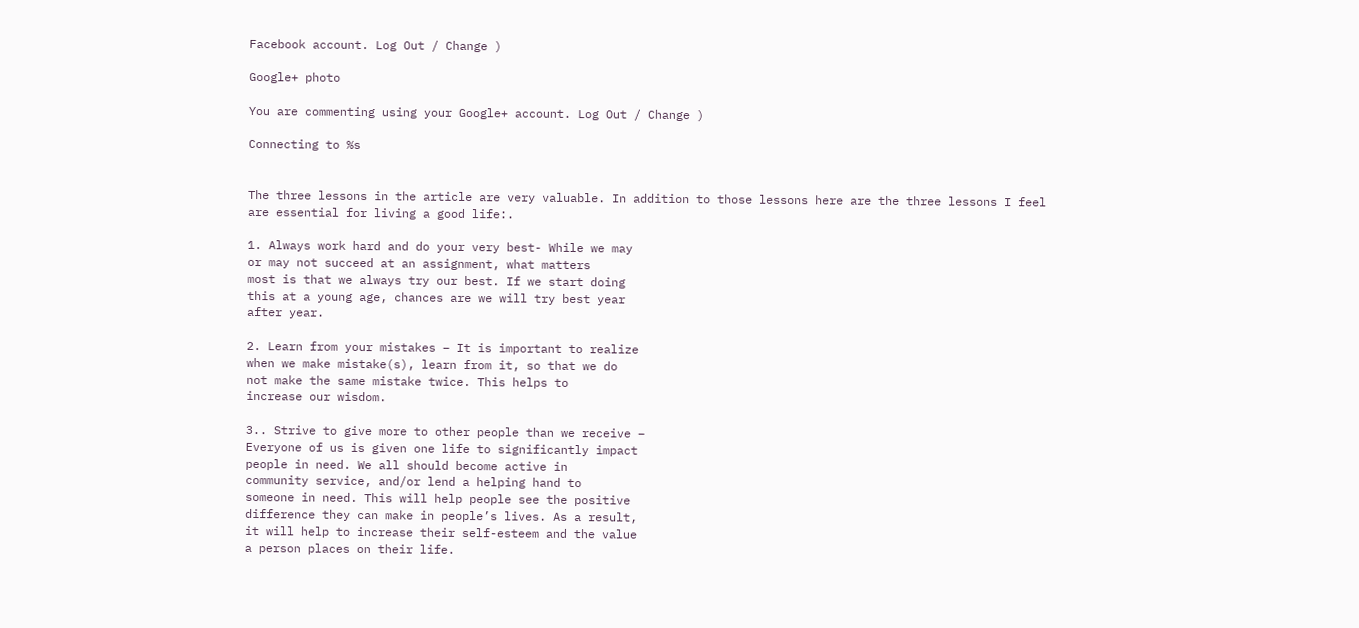Facebook account. Log Out / Change )

Google+ photo

You are commenting using your Google+ account. Log Out / Change )

Connecting to %s


The three lessons in the article are very valuable. In addition to those lessons here are the three lessons I feel
are essential for living a good life:.

1. Always work hard and do your very best- While we may
or may not succeed at an assignment, what matters
most is that we always try our best. If we start doing
this at a young age, chances are we will try best year
after year.

2. Learn from your mistakes – It is important to realize
when we make mistake(s), learn from it, so that we do
not make the same mistake twice. This helps to
increase our wisdom.

3.. Strive to give more to other people than we receive –
Everyone of us is given one life to significantly impact
people in need. We all should become active in
community service, and/or lend a helping hand to
someone in need. This will help people see the positive
difference they can make in people’s lives. As a result,
it will help to increase their self-esteem and the value
a person places on their life.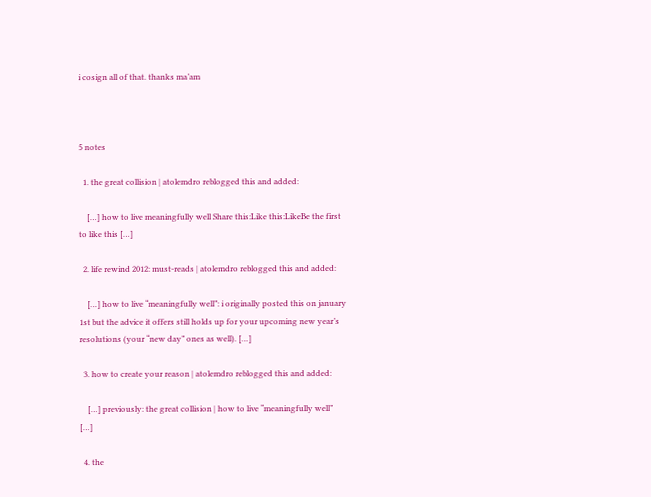i cosign all of that. thanks ma’am



5 notes

  1. the great collision | atolemdro reblogged this and added:

    […] how to live meaningfully well Share this:Like this:LikeBe the first to like this […]

  2. life rewind 2012: must-reads | atolemdro reblogged this and added:

    […] how to live “meaningfully well”: i originally posted this on january 1st but the advice it offers still holds up for your upcoming new year’s resolutions (your “new day” ones as well). […]

  3. how to create your reason | atolemdro reblogged this and added:

    […] previously: the great collision | how to live “meaningfully well” […]

  4. the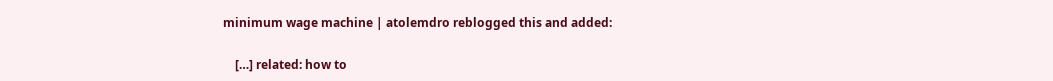minimum wage machine | atolemdro reblogged this and added:

    […] related: how to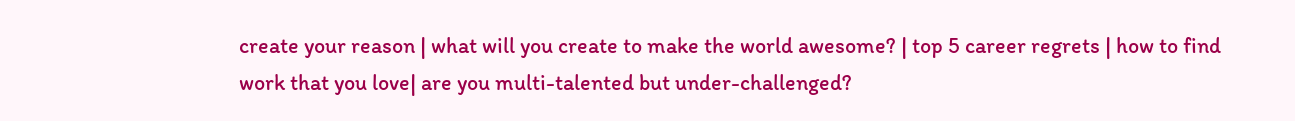create your reason | what will you create to make the world awesome? | top 5 career regrets | how to find work that you love| are you multi-talented but under-challenged?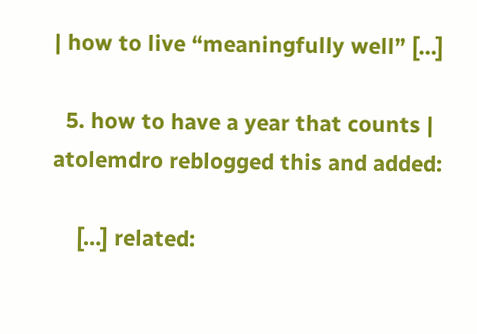| how to live “meaningfully well” […]

  5. how to have a year that counts | atolemdro reblogged this and added:

    […] related: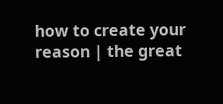how to create your reason | the great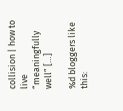collision | how to live “meaningfully well” […]

%d bloggers like this: